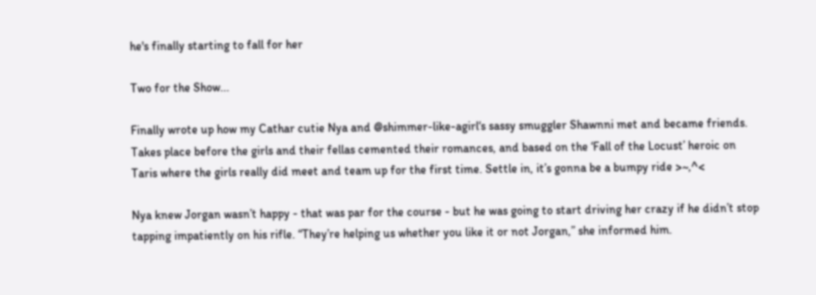he's finally starting to fall for her

Two for the Show...

Finally wrote up how my Cathar cutie Nya and @shimmer-like-agirl‘s sassy smuggler Shawnni met and became friends. Takes place before the girls and their fellas cemented their romances, and based on the ‘Fall of the Locust’ heroic on Taris where the girls really did meet and team up for the first time. Settle in, it’s gonna be a bumpy ride >~,^<

Nya knew Jorgan wasn’t happy - that was par for the course - but he was going to start driving her crazy if he didn’t stop tapping impatiently on his rifle. “They’re helping us whether you like it or not Jorgan,” she informed him.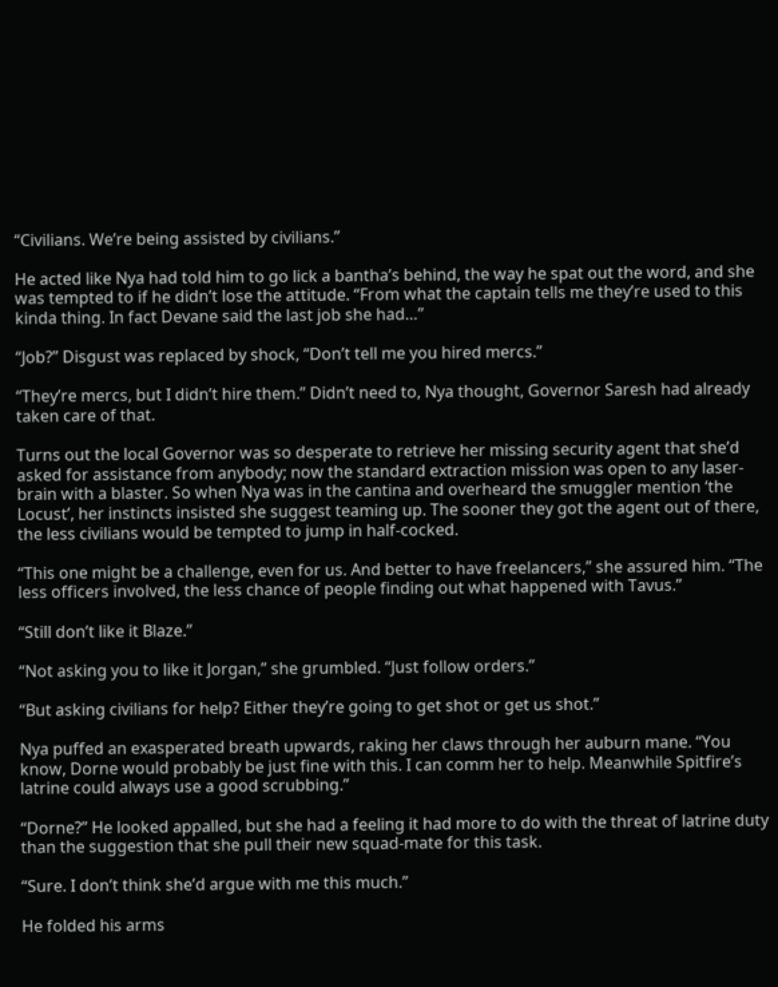“Civilians. We’re being assisted by civilians.”

He acted like Nya had told him to go lick a bantha’s behind, the way he spat out the word, and she was tempted to if he didn’t lose the attitude. “From what the captain tells me they’re used to this kinda thing. In fact Devane said the last job she had…”

“Job?” Disgust was replaced by shock, “Don’t tell me you hired mercs.”

“They’re mercs, but I didn’t hire them.” Didn’t need to, Nya thought, Governor Saresh had already taken care of that.

Turns out the local Governor was so desperate to retrieve her missing security agent that she’d asked for assistance from anybody; now the standard extraction mission was open to any laser-brain with a blaster. So when Nya was in the cantina and overheard the smuggler mention ‘the Locust’, her instincts insisted she suggest teaming up. The sooner they got the agent out of there, the less civilians would be tempted to jump in half-cocked.

“This one might be a challenge, even for us. And better to have freelancers,” she assured him. “The less officers involved, the less chance of people finding out what happened with Tavus.”

“Still don’t like it Blaze.”

“Not asking you to like it Jorgan,” she grumbled. “Just follow orders.”

“But asking civilians for help? Either they’re going to get shot or get us shot.”

Nya puffed an exasperated breath upwards, raking her claws through her auburn mane. “You know, Dorne would probably be just fine with this. I can comm her to help. Meanwhile Spitfire’s latrine could always use a good scrubbing.”

“Dorne?” He looked appalled, but she had a feeling it had more to do with the threat of latrine duty than the suggestion that she pull their new squad-mate for this task.

“Sure. I don’t think she’d argue with me this much.”

He folded his arms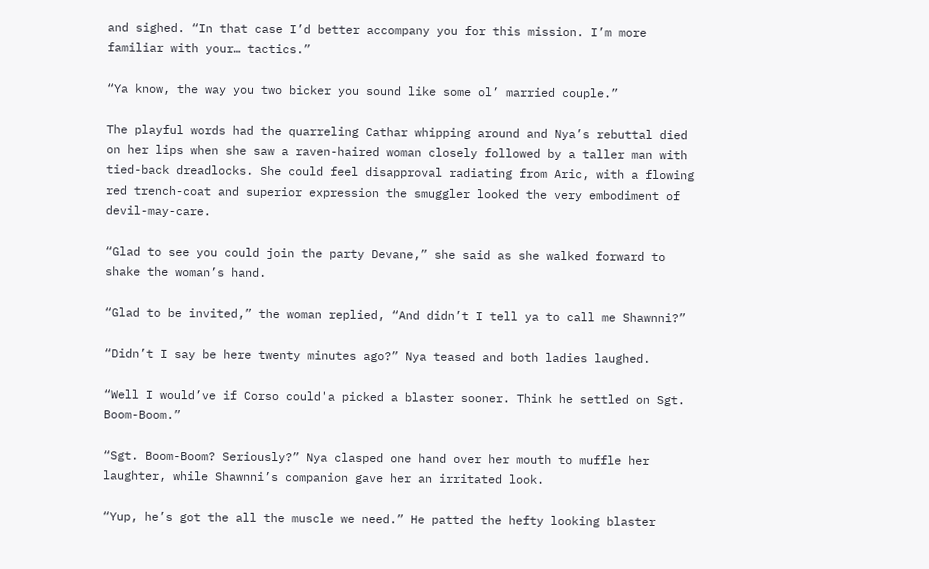and sighed. “In that case I’d better accompany you for this mission. I’m more familiar with your… tactics.”

“Ya know, the way you two bicker you sound like some ol’ married couple.”

The playful words had the quarreling Cathar whipping around and Nya’s rebuttal died on her lips when she saw a raven-haired woman closely followed by a taller man with tied-back dreadlocks. She could feel disapproval radiating from Aric, with a flowing red trench-coat and superior expression the smuggler looked the very embodiment of devil-may-care.

“Glad to see you could join the party Devane,” she said as she walked forward to shake the woman’s hand.

“Glad to be invited,” the woman replied, “And didn’t I tell ya to call me Shawnni?”

“Didn’t I say be here twenty minutes ago?” Nya teased and both ladies laughed.

“Well I would’ve if Corso could'a picked a blaster sooner. Think he settled on Sgt. Boom-Boom.”

“Sgt. Boom-Boom? Seriously?” Nya clasped one hand over her mouth to muffle her laughter, while Shawnni’s companion gave her an irritated look.

“Yup, he’s got the all the muscle we need.” He patted the hefty looking blaster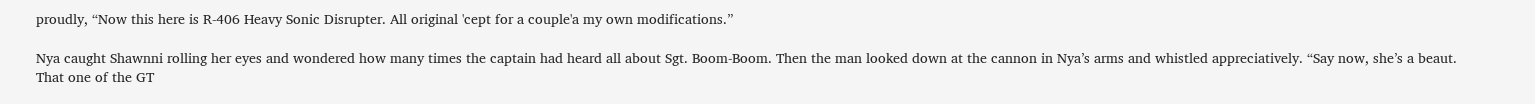proudly, “Now this here is R-406 Heavy Sonic Disrupter. All original 'cept for a couple'a my own modifications.”

Nya caught Shawnni rolling her eyes and wondered how many times the captain had heard all about Sgt. Boom-Boom. Then the man looked down at the cannon in Nya’s arms and whistled appreciatively. “Say now, she’s a beaut. That one of the GT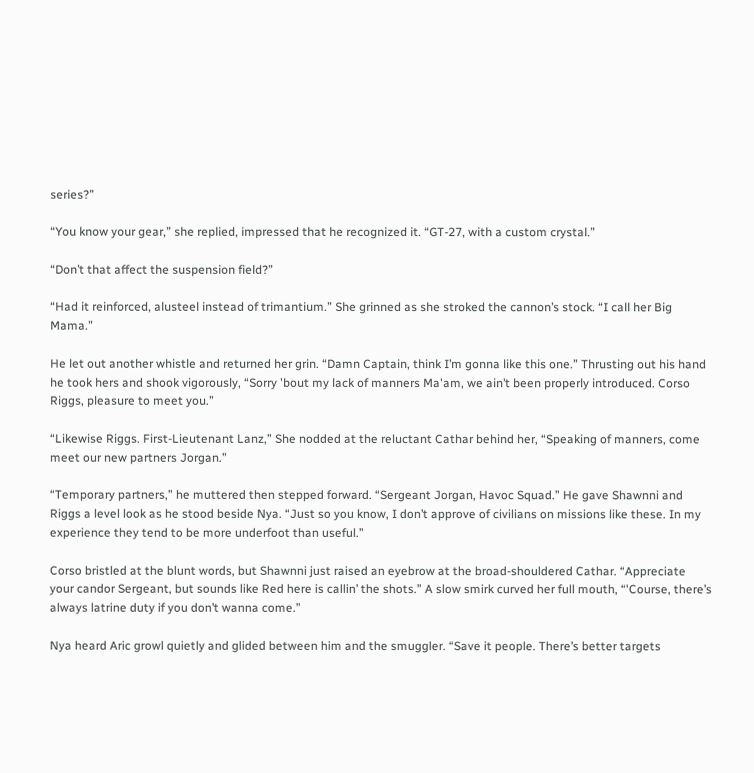series?”

“You know your gear,” she replied, impressed that he recognized it. “GT-27, with a custom crystal.”

“Don’t that affect the suspension field?”

“Had it reinforced, alusteel instead of trimantium.” She grinned as she stroked the cannon’s stock. “I call her Big Mama.”

He let out another whistle and returned her grin. “Damn Captain, think I’m gonna like this one.” Thrusting out his hand he took hers and shook vigorously, “Sorry 'bout my lack of manners Ma'am, we ain’t been properly introduced. Corso Riggs, pleasure to meet you.”

“Likewise Riggs. First-Lieutenant Lanz,” She nodded at the reluctant Cathar behind her, “Speaking of manners, come meet our new partners Jorgan.”

“Temporary partners,” he muttered then stepped forward. “Sergeant Jorgan, Havoc Squad.” He gave Shawnni and Riggs a level look as he stood beside Nya. “Just so you know, I don’t approve of civilians on missions like these. In my experience they tend to be more underfoot than useful.”

Corso bristled at the blunt words, but Shawnni just raised an eyebrow at the broad-shouldered Cathar. “Appreciate your candor Sergeant, but sounds like Red here is callin’ the shots.” A slow smirk curved her full mouth, “'Course, there’s always latrine duty if you don’t wanna come.”

Nya heard Aric growl quietly and glided between him and the smuggler. “Save it people. There’s better targets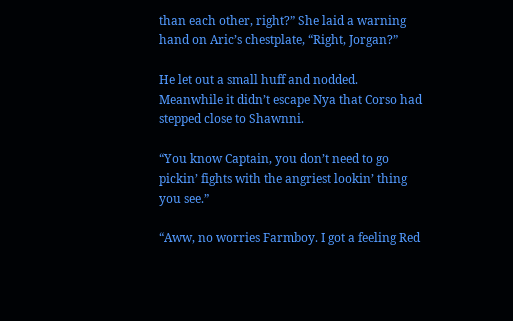than each other, right?” She laid a warning hand on Aric’s chestplate, “Right, Jorgan?”

He let out a small huff and nodded. Meanwhile it didn’t escape Nya that Corso had stepped close to Shawnni.

“You know Captain, you don’t need to go pickin’ fights with the angriest lookin’ thing you see.”

“Aww, no worries Farmboy. I got a feeling Red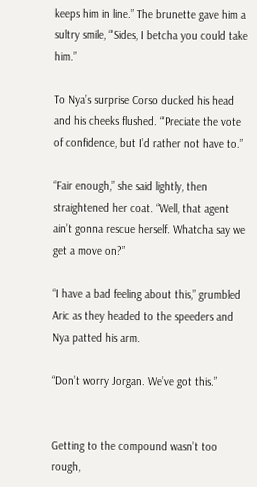keeps him in line.” The brunette gave him a sultry smile, “'Sides, I betcha you could take him.”

To Nya’s surprise Corso ducked his head and his cheeks flushed. “'Preciate the vote of confidence, but I’d rather not have to.”

“Fair enough,” she said lightly, then straightened her coat. “Well, that agent ain’t gonna rescue herself. Whatcha say we get a move on?”

“I have a bad feeling about this,” grumbled Aric as they headed to the speeders and Nya patted his arm.

“Don’t worry Jorgan. We’ve got this.”


Getting to the compound wasn’t too rough,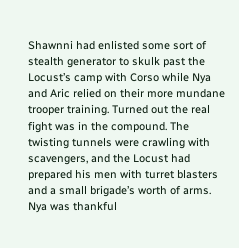Shawnni had enlisted some sort of stealth generator to skulk past the Locust’s camp with Corso while Nya and Aric relied on their more mundane trooper training. Turned out the real fight was in the compound. The twisting tunnels were crawling with scavengers, and the Locust had prepared his men with turret blasters and a small brigade’s worth of arms. Nya was thankful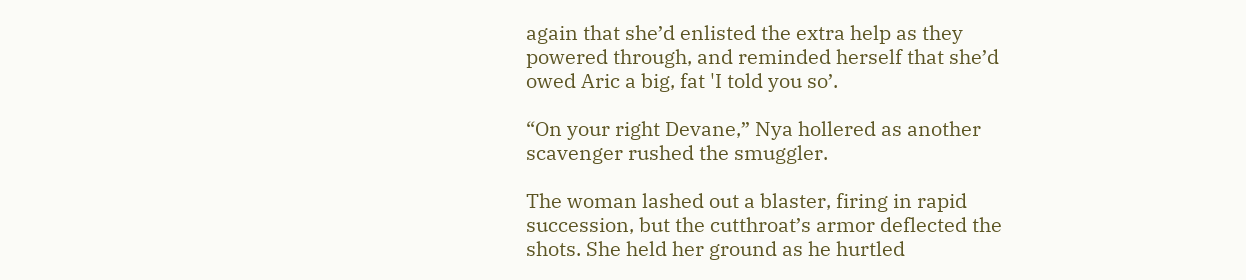again that she’d enlisted the extra help as they powered through, and reminded herself that she’d owed Aric a big, fat 'I told you so’.

“On your right Devane,” Nya hollered as another scavenger rushed the smuggler.

The woman lashed out a blaster, firing in rapid succession, but the cutthroat’s armor deflected the shots. She held her ground as he hurtled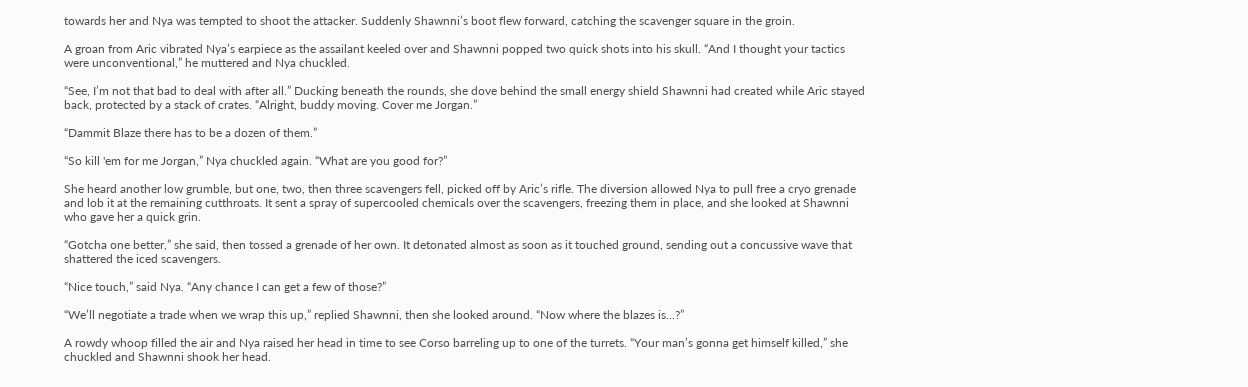towards her and Nya was tempted to shoot the attacker. Suddenly Shawnni’s boot flew forward, catching the scavenger square in the groin.

A groan from Aric vibrated Nya’s earpiece as the assailant keeled over and Shawnni popped two quick shots into his skull. “And I thought your tactics were unconventional,” he muttered and Nya chuckled.

“See, I’m not that bad to deal with after all.” Ducking beneath the rounds, she dove behind the small energy shield Shawnni had created while Aric stayed back, protected by a stack of crates. “Alright, buddy moving. Cover me Jorgan.”

“Dammit Blaze there has to be a dozen of them.”

“So kill 'em for me Jorgan,” Nya chuckled again. “What are you good for?”

She heard another low grumble, but one, two, then three scavengers fell, picked off by Aric’s rifle. The diversion allowed Nya to pull free a cryo grenade and lob it at the remaining cutthroats. It sent a spray of supercooled chemicals over the scavengers, freezing them in place, and she looked at Shawnni who gave her a quick grin.

“Gotcha one better,” she said, then tossed a grenade of her own. It detonated almost as soon as it touched ground, sending out a concussive wave that shattered the iced scavengers.

“Nice touch,” said Nya. “Any chance I can get a few of those?”

“We’ll negotiate a trade when we wrap this up,” replied Shawnni, then she looked around. “Now where the blazes is…?”

A rowdy whoop filled the air and Nya raised her head in time to see Corso barreling up to one of the turrets. “Your man’s gonna get himself killed,” she chuckled and Shawnni shook her head.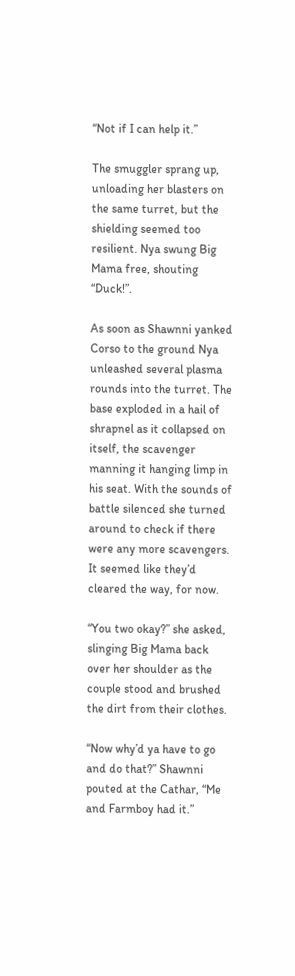“Not if I can help it.”

The smuggler sprang up, unloading her blasters on the same turret, but the shielding seemed too resilient. Nya swung Big Mama free, shouting “Duck!”.

As soon as Shawnni yanked Corso to the ground Nya unleashed several plasma rounds into the turret. The base exploded in a hail of shrapnel as it collapsed on itself, the scavenger manning it hanging limp in his seat. With the sounds of battle silenced she turned around to check if there were any more scavengers. It seemed like they’d cleared the way, for now.

“You two okay?” she asked, slinging Big Mama back over her shoulder as the couple stood and brushed the dirt from their clothes.

“Now why’d ya have to go and do that?” Shawnni pouted at the Cathar, “Me and Farmboy had it.”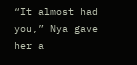“It almost had you,” Nya gave her a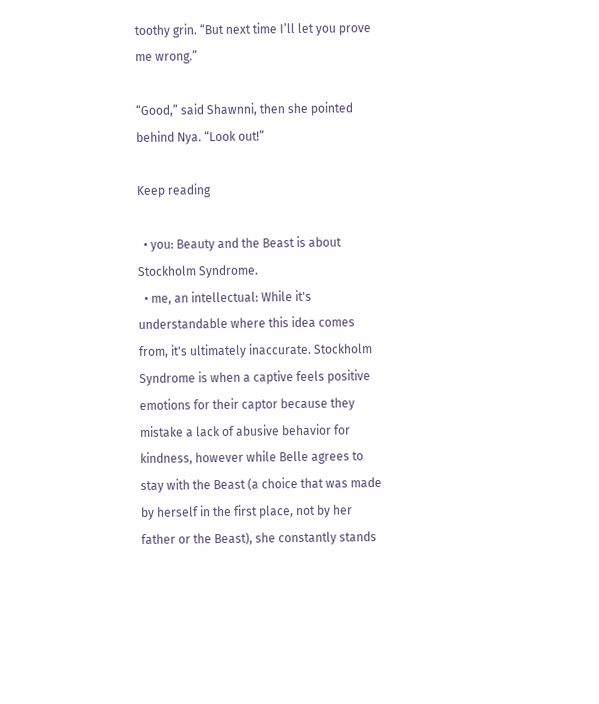toothy grin. “But next time I’ll let you prove me wrong.”

“Good,” said Shawnni, then she pointed behind Nya. “Look out!”

Keep reading

  • you: Beauty and the Beast is about Stockholm Syndrome.
  • me, an intellectual: While it's understandable where this idea comes from, it's ultimately inaccurate. Stockholm Syndrome is when a captive feels positive emotions for their captor because they mistake a lack of abusive behavior for kindness, however while Belle agrees to stay with the Beast (a choice that was made by herself in the first place, not by her father or the Beast), she constantly stands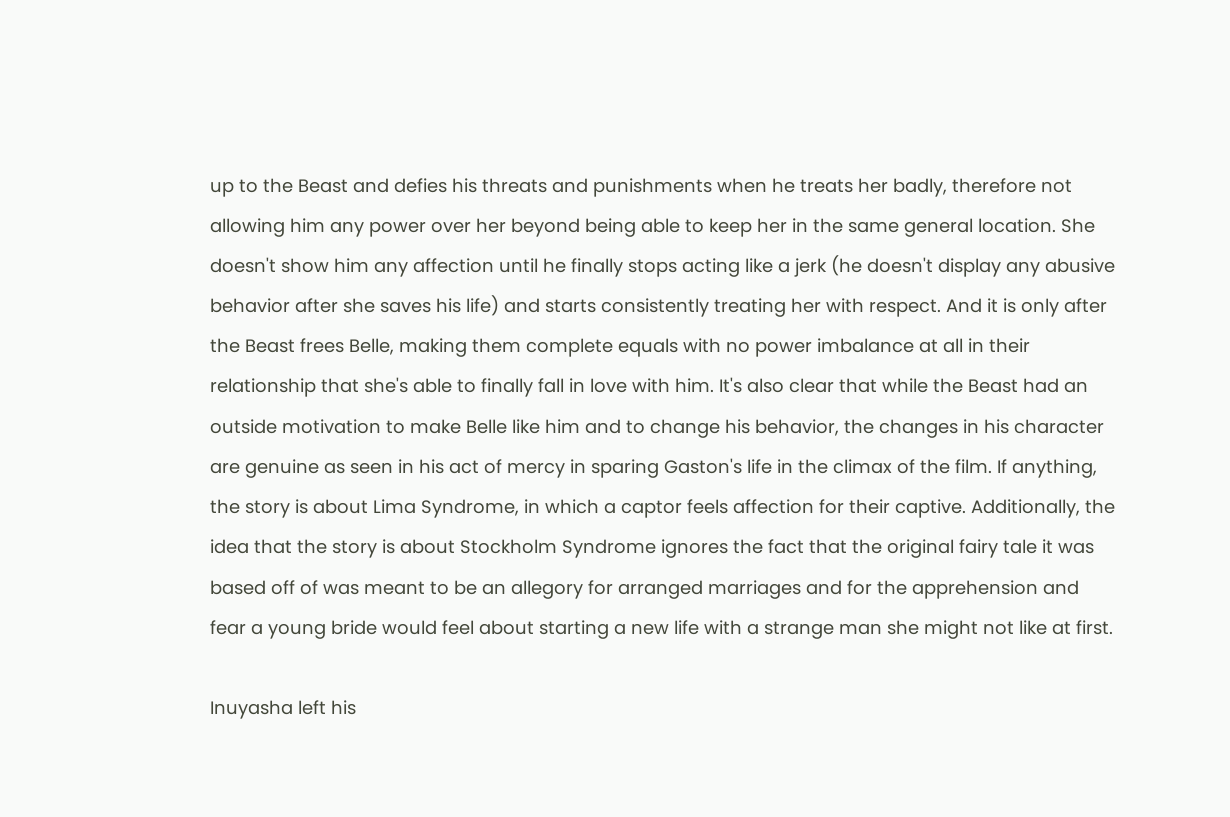up to the Beast and defies his threats and punishments when he treats her badly, therefore not allowing him any power over her beyond being able to keep her in the same general location. She doesn't show him any affection until he finally stops acting like a jerk (he doesn't display any abusive behavior after she saves his life) and starts consistently treating her with respect. And it is only after the Beast frees Belle, making them complete equals with no power imbalance at all in their relationship that she's able to finally fall in love with him. It's also clear that while the Beast had an outside motivation to make Belle like him and to change his behavior, the changes in his character are genuine as seen in his act of mercy in sparing Gaston's life in the climax of the film. If anything, the story is about Lima Syndrome, in which a captor feels affection for their captive. Additionally, the idea that the story is about Stockholm Syndrome ignores the fact that the original fairy tale it was based off of was meant to be an allegory for arranged marriages and for the apprehension and fear a young bride would feel about starting a new life with a strange man she might not like at first.

Inuyasha left his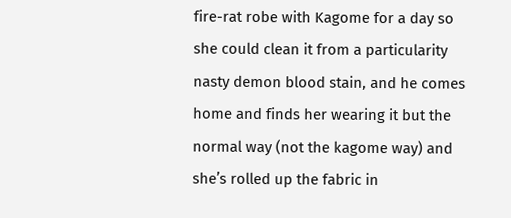fire-rat robe with Kagome for a day so she could clean it from a particularity nasty demon blood stain, and he comes home and finds her wearing it but the normal way (not the kagome way) and she’s rolled up the fabric in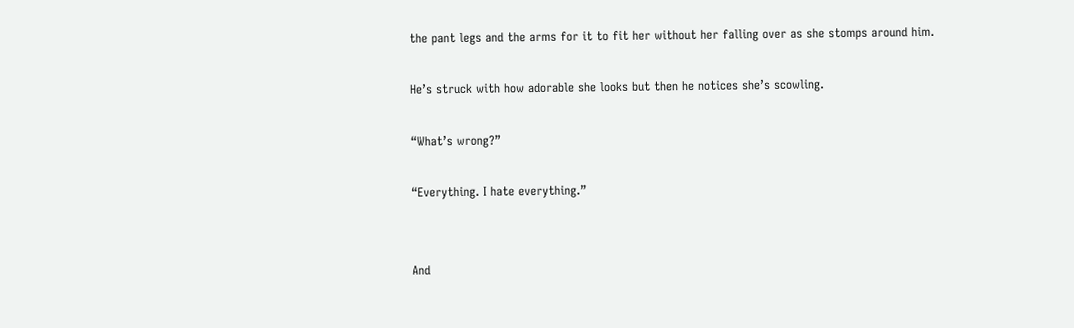the pant legs and the arms for it to fit her without her falling over as she stomps around him.

He’s struck with how adorable she looks but then he notices she’s scowling.

“What’s wrong?”

“Everything. I hate everything.”


And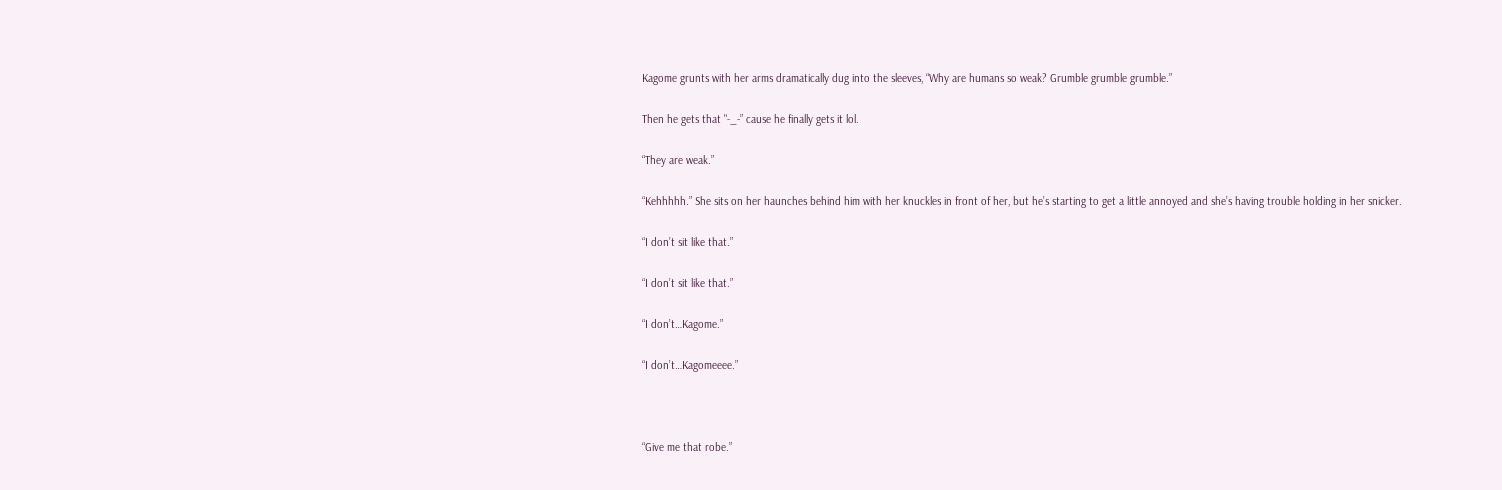Kagome grunts with her arms dramatically dug into the sleeves, “Why are humans so weak? Grumble grumble grumble.”

Then he gets that "-_-” cause he finally gets it lol.

“They are weak.”

“Kehhhhh.” She sits on her haunches behind him with her knuckles in front of her, but he’s starting to get a little annoyed and she’s having trouble holding in her snicker.

“I don’t sit like that.”

“I don’t sit like that.”

“I don’t…Kagome.”

“I don’t…Kagomeeee.”



“Give me that robe.”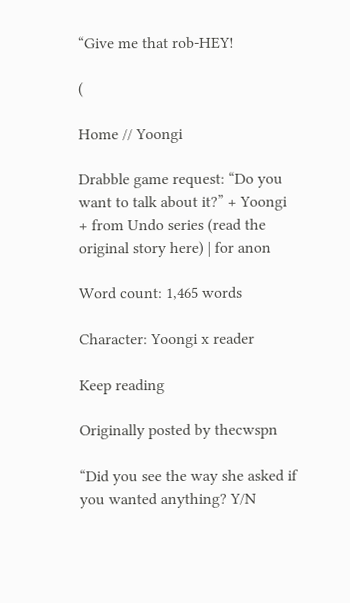“Give me that rob-HEY!

(

Home // Yoongi

Drabble game request: “Do you want to talk about it?” + Yoongi + from Undo series (read the original story here) | for anon

Word count: 1,465 words

Character: Yoongi x reader

Keep reading

Originally posted by thecwspn

“Did you see the way she asked if you wanted anything? Y/N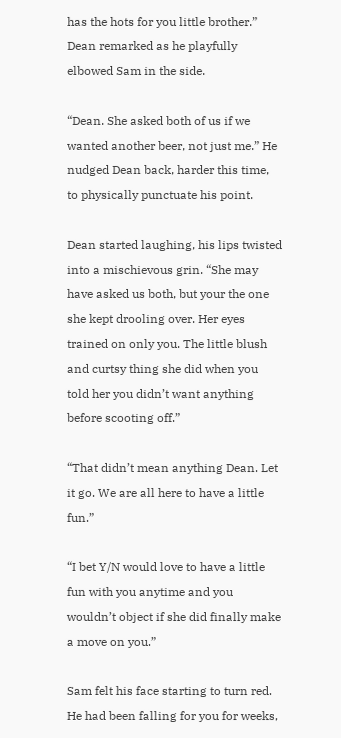has the hots for you little brother.” Dean remarked as he playfully elbowed Sam in the side.

“Dean. She asked both of us if we wanted another beer, not just me.” He nudged Dean back, harder this time, to physically punctuate his point.

Dean started laughing, his lips twisted into a mischievous grin. “She may have asked us both, but your the one she kept drooling over. Her eyes trained on only you. The little blush and curtsy thing she did when you told her you didn’t want anything before scooting off.”

“That didn’t mean anything Dean. Let it go. We are all here to have a little fun.”

“I bet Y/N would love to have a little fun with you anytime and you wouldn’t object if she did finally make a move on you.”

Sam felt his face starting to turn red. He had been falling for you for weeks,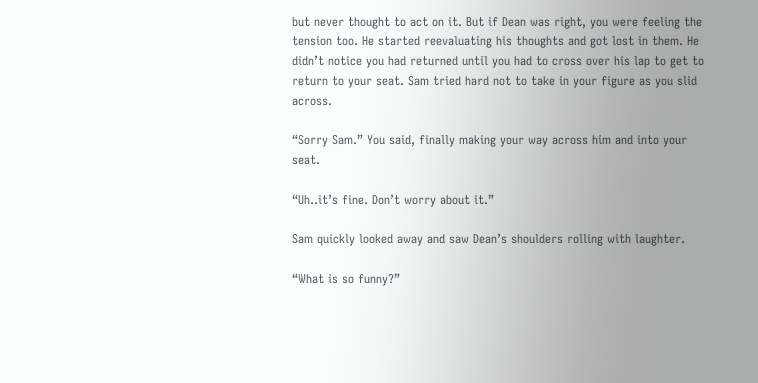but never thought to act on it. But if Dean was right, you were feeling the tension too. He started reevaluating his thoughts and got lost in them. He didn’t notice you had returned until you had to cross over his lap to get to return to your seat. Sam tried hard not to take in your figure as you slid across.

“Sorry Sam.” You said, finally making your way across him and into your seat.

“Uh..it’s fine. Don’t worry about it.”

Sam quickly looked away and saw Dean’s shoulders rolling with laughter.

“What is so funny?”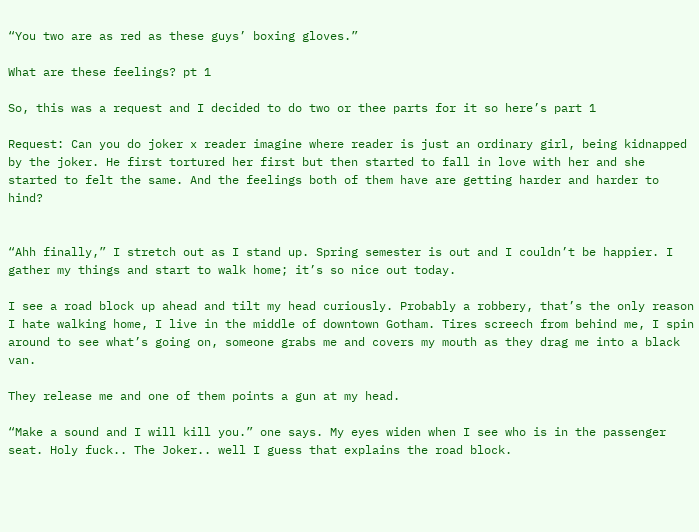“You two are as red as these guys’ boxing gloves.”

What are these feelings? pt 1

So, this was a request and I decided to do two or thee parts for it so here’s part 1

Request: Can you do joker x reader imagine where reader is just an ordinary girl, being kidnapped by the joker. He first tortured her first but then started to fall in love with her and she started to felt the same. And the feelings both of them have are getting harder and harder to hind?


“Ahh finally,” I stretch out as I stand up. Spring semester is out and I couldn’t be happier. I gather my things and start to walk home; it’s so nice out today.

I see a road block up ahead and tilt my head curiously. Probably a robbery, that’s the only reason I hate walking home, I live in the middle of downtown Gotham. Tires screech from behind me, I spin around to see what’s going on, someone grabs me and covers my mouth as they drag me into a black van.

They release me and one of them points a gun at my head.

“Make a sound and I will kill you.” one says. My eyes widen when I see who is in the passenger seat. Holy fuck.. The Joker.. well I guess that explains the road block.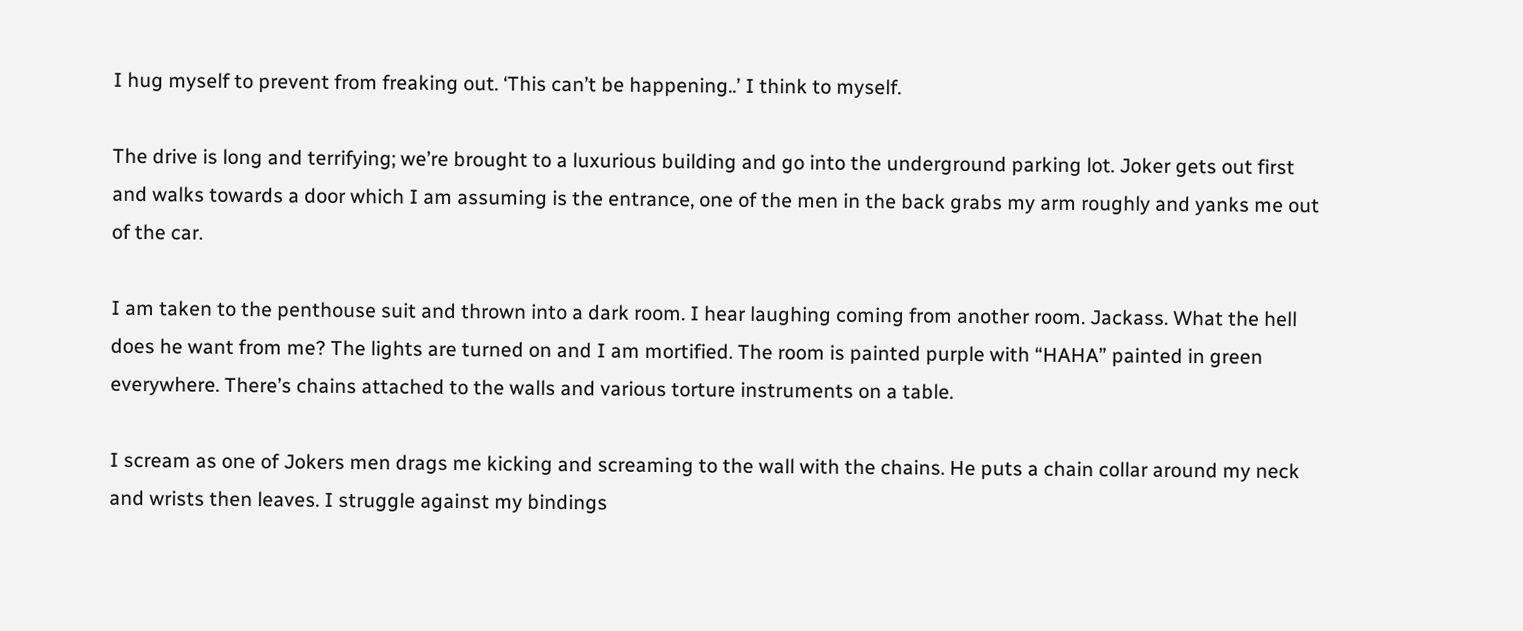I hug myself to prevent from freaking out. ‘This can’t be happening..’ I think to myself.

The drive is long and terrifying; we’re brought to a luxurious building and go into the underground parking lot. Joker gets out first and walks towards a door which I am assuming is the entrance, one of the men in the back grabs my arm roughly and yanks me out of the car.

I am taken to the penthouse suit and thrown into a dark room. I hear laughing coming from another room. Jackass. What the hell does he want from me? The lights are turned on and I am mortified. The room is painted purple with “HAHA” painted in green everywhere. There’s chains attached to the walls and various torture instruments on a table.

I scream as one of Jokers men drags me kicking and screaming to the wall with the chains. He puts a chain collar around my neck and wrists then leaves. I struggle against my bindings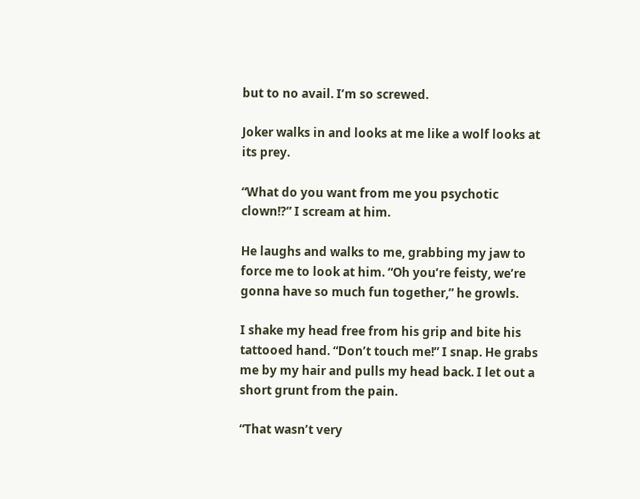but to no avail. I’m so screwed.

Joker walks in and looks at me like a wolf looks at its prey.

“What do you want from me you psychotic clown!?” I scream at him.

He laughs and walks to me, grabbing my jaw to force me to look at him. “Oh you’re feisty, we’re gonna have so much fun together,” he growls.

I shake my head free from his grip and bite his tattooed hand. “Don’t touch me!” I snap. He grabs me by my hair and pulls my head back. I let out a short grunt from the pain.

“That wasn’t very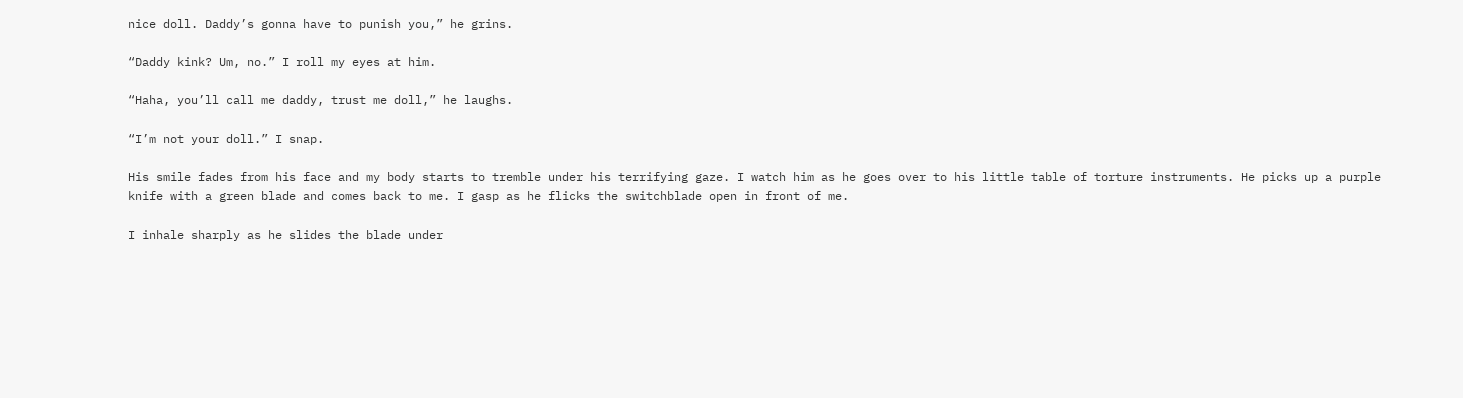nice doll. Daddy’s gonna have to punish you,” he grins.

“Daddy kink? Um, no.” I roll my eyes at him.

“Haha, you’ll call me daddy, trust me doll,” he laughs.

“I’m not your doll.” I snap.

His smile fades from his face and my body starts to tremble under his terrifying gaze. I watch him as he goes over to his little table of torture instruments. He picks up a purple knife with a green blade and comes back to me. I gasp as he flicks the switchblade open in front of me.

I inhale sharply as he slides the blade under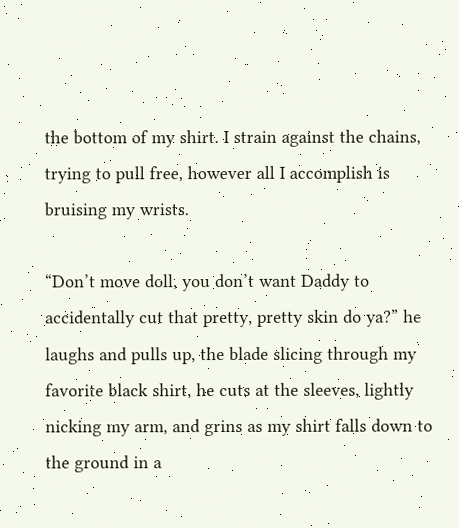the bottom of my shirt. I strain against the chains, trying to pull free, however all I accomplish is bruising my wrists.

“Don’t move doll, you don’t want Daddy to accidentally cut that pretty, pretty skin do ya?” he laughs and pulls up, the blade slicing through my favorite black shirt, he cuts at the sleeves, lightly nicking my arm, and grins as my shirt falls down to the ground in a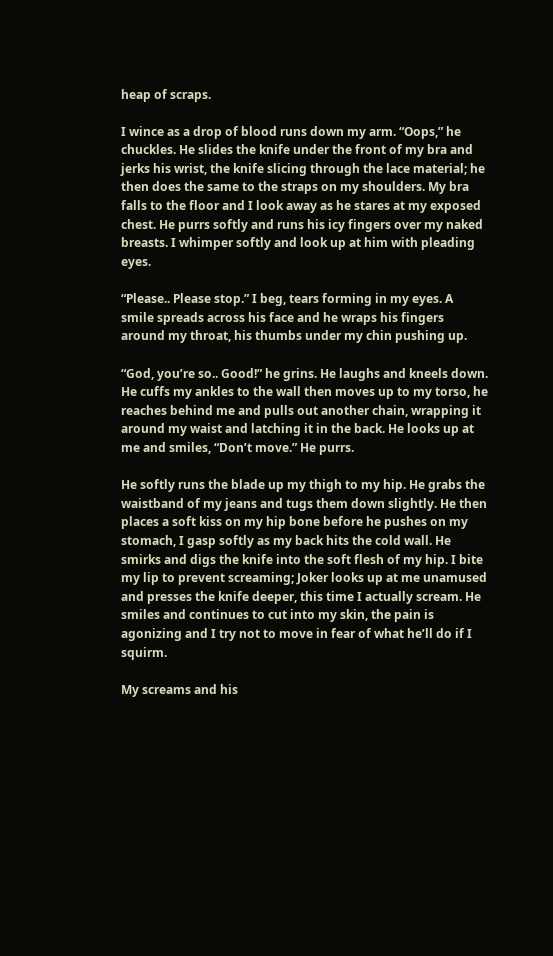heap of scraps.

I wince as a drop of blood runs down my arm. “Oops,” he chuckles. He slides the knife under the front of my bra and jerks his wrist, the knife slicing through the lace material; he then does the same to the straps on my shoulders. My bra falls to the floor and I look away as he stares at my exposed chest. He purrs softly and runs his icy fingers over my naked breasts. I whimper softly and look up at him with pleading eyes.

“Please.. Please stop.” I beg, tears forming in my eyes. A smile spreads across his face and he wraps his fingers around my throat, his thumbs under my chin pushing up.

“God, you’re so.. Good!” he grins. He laughs and kneels down. He cuffs my ankles to the wall then moves up to my torso, he reaches behind me and pulls out another chain, wrapping it around my waist and latching it in the back. He looks up at me and smiles, “Don’t move.” He purrs.

He softly runs the blade up my thigh to my hip. He grabs the waistband of my jeans and tugs them down slightly. He then places a soft kiss on my hip bone before he pushes on my stomach, I gasp softly as my back hits the cold wall. He smirks and digs the knife into the soft flesh of my hip. I bite my lip to prevent screaming; Joker looks up at me unamused and presses the knife deeper, this time I actually scream. He smiles and continues to cut into my skin, the pain is agonizing and I try not to move in fear of what he’ll do if I squirm.

My screams and his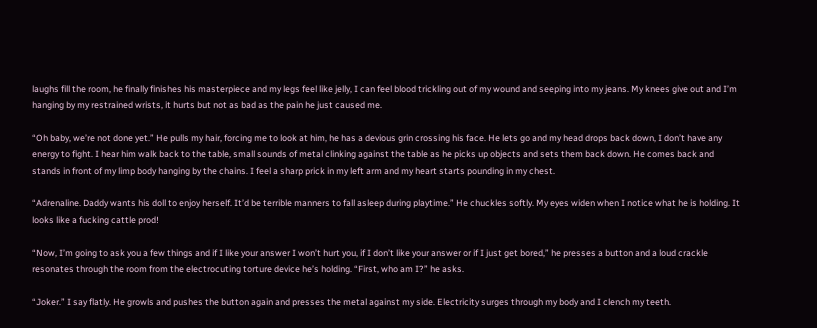laughs fill the room, he finally finishes his masterpiece and my legs feel like jelly, I can feel blood trickling out of my wound and seeping into my jeans. My knees give out and I’m hanging by my restrained wrists, it hurts but not as bad as the pain he just caused me.

“Oh baby, we’re not done yet.” He pulls my hair, forcing me to look at him, he has a devious grin crossing his face. He lets go and my head drops back down, I don’t have any energy to fight. I hear him walk back to the table, small sounds of metal clinking against the table as he picks up objects and sets them back down. He comes back and stands in front of my limp body hanging by the chains. I feel a sharp prick in my left arm and my heart starts pounding in my chest.

“Adrenaline. Daddy wants his doll to enjoy herself. It’d be terrible manners to fall asleep during playtime.” He chuckles softly. My eyes widen when I notice what he is holding. It looks like a fucking cattle prod!

“Now, I’m going to ask you a few things and if I like your answer I won’t hurt you, if I don’t like your answer or if I just get bored,” he presses a button and a loud crackle resonates through the room from the electrocuting torture device he’s holding. “First, who am I?” he asks.

“Joker.” I say flatly. He growls and pushes the button again and presses the metal against my side. Electricity surges through my body and I clench my teeth.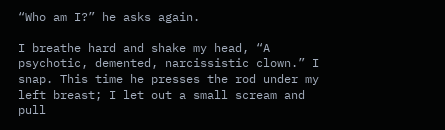“Who am I?” he asks again.

I breathe hard and shake my head, “A psychotic, demented, narcissistic clown.” I snap. This time he presses the rod under my left breast; I let out a small scream and pull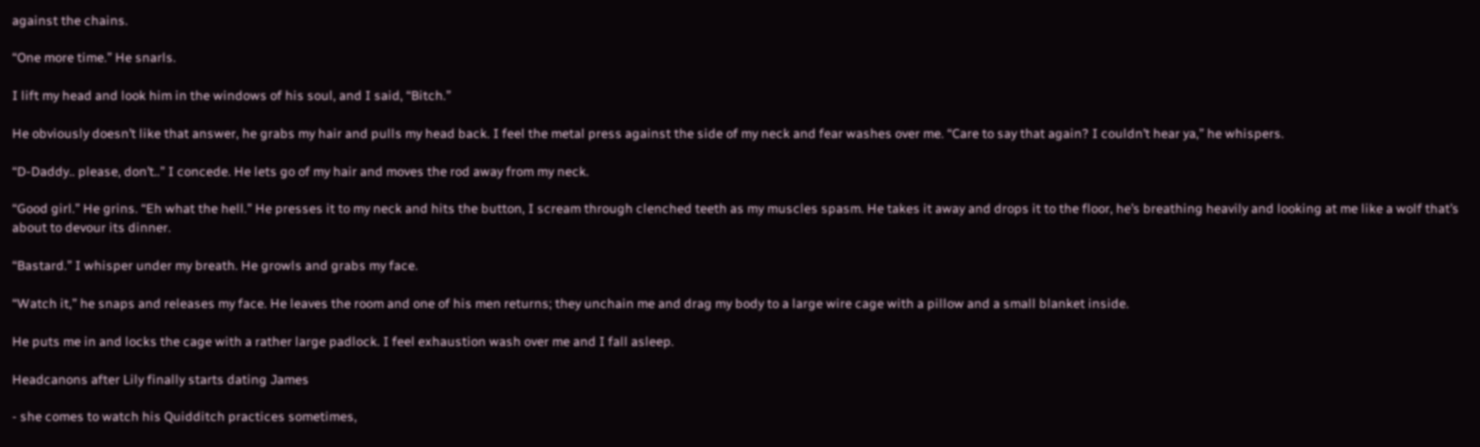against the chains.

“One more time.” He snarls.

I lift my head and look him in the windows of his soul, and I said, “Bitch.”

He obviously doesn’t like that answer, he grabs my hair and pulls my head back. I feel the metal press against the side of my neck and fear washes over me. “Care to say that again? I couldn’t hear ya,” he whispers.

“D-Daddy.. please, don’t..” I concede. He lets go of my hair and moves the rod away from my neck.

“Good girl.” He grins. “Eh what the hell.” He presses it to my neck and hits the button, I scream through clenched teeth as my muscles spasm. He takes it away and drops it to the floor, he’s breathing heavily and looking at me like a wolf that’s about to devour its dinner.

“Bastard.” I whisper under my breath. He growls and grabs my face.

“Watch it,” he snaps and releases my face. He leaves the room and one of his men returns; they unchain me and drag my body to a large wire cage with a pillow and a small blanket inside.

He puts me in and locks the cage with a rather large padlock. I feel exhaustion wash over me and I fall asleep.

Headcanons after Lily finally starts dating James

- she comes to watch his Quidditch practices sometimes,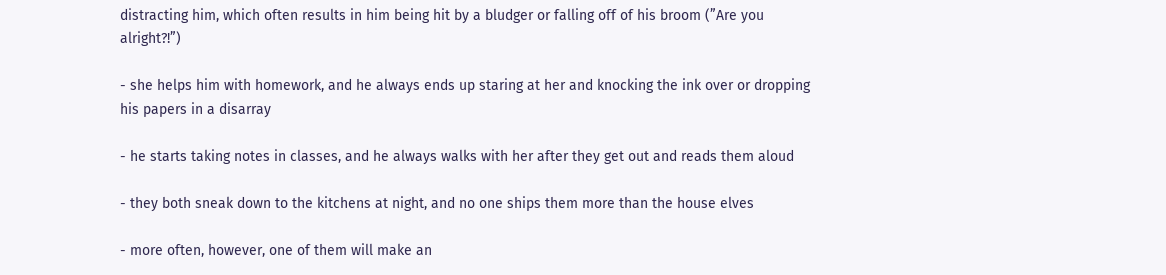distracting him, which often results in him being hit by a bludger or falling off of his broom (”Are you alright?!”)

- she helps him with homework, and he always ends up staring at her and knocking the ink over or dropping his papers in a disarray

- he starts taking notes in classes, and he always walks with her after they get out and reads them aloud

- they both sneak down to the kitchens at night, and no one ships them more than the house elves

- more often, however, one of them will make an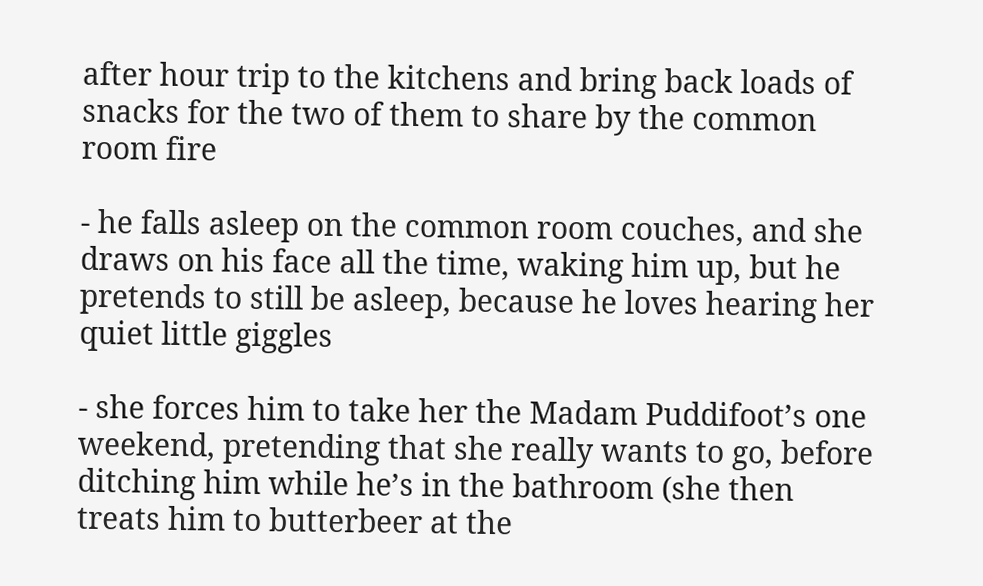after hour trip to the kitchens and bring back loads of snacks for the two of them to share by the common room fire

- he falls asleep on the common room couches, and she draws on his face all the time, waking him up, but he pretends to still be asleep, because he loves hearing her quiet little giggles

- she forces him to take her the Madam Puddifoot’s one weekend, pretending that she really wants to go, before ditching him while he’s in the bathroom (she then treats him to butterbeer at the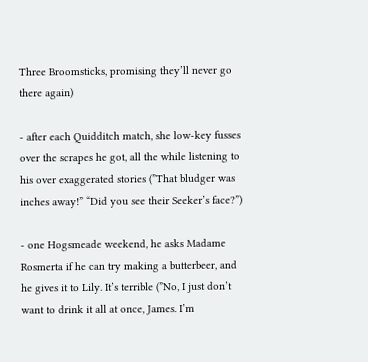Three Broomsticks, promising they’ll never go there again)

- after each Quidditch match, she low-key fusses over the scrapes he got, all the while listening to his over exaggerated stories (”That bludger was inches away!” “Did you see their Seeker’s face?”)

- one Hogsmeade weekend, he asks Madame Rosmerta if he can try making a butterbeer, and he gives it to Lily. It’s terrible (”No, I just don’t want to drink it all at once, James. I’m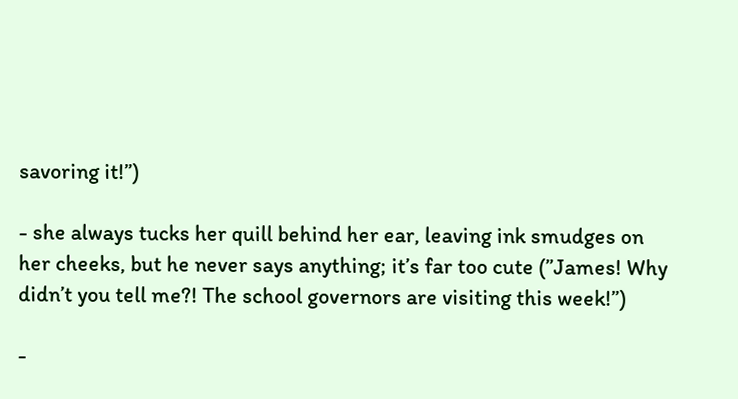savoring it!”)

- she always tucks her quill behind her ear, leaving ink smudges on her cheeks, but he never says anything; it’s far too cute (”James! Why didn’t you tell me?! The school governors are visiting this week!”)

-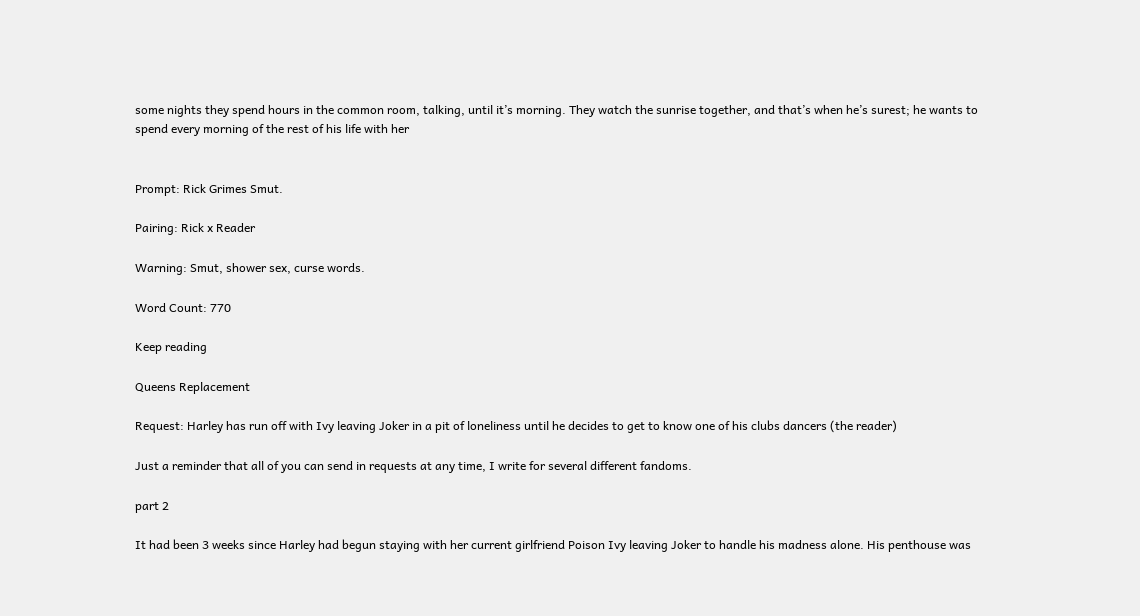some nights they spend hours in the common room, talking, until it’s morning. They watch the sunrise together, and that’s when he’s surest; he wants to spend every morning of the rest of his life with her


Prompt: Rick Grimes Smut.

Pairing: Rick x Reader

Warning: Smut, shower sex, curse words.

Word Count: 770

Keep reading

Queens Replacement

Request: Harley has run off with Ivy leaving Joker in a pit of loneliness until he decides to get to know one of his clubs dancers (the reader)

Just a reminder that all of you can send in requests at any time, I write for several different fandoms.

part 2

It had been 3 weeks since Harley had begun staying with her current girlfriend Poison Ivy leaving Joker to handle his madness alone. His penthouse was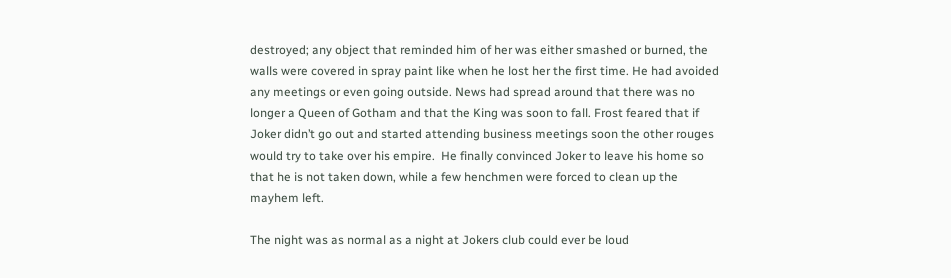destroyed; any object that reminded him of her was either smashed or burned, the walls were covered in spray paint like when he lost her the first time. He had avoided any meetings or even going outside. News had spread around that there was no longer a Queen of Gotham and that the King was soon to fall. Frost feared that if Joker didn’t go out and started attending business meetings soon the other rouges would try to take over his empire.  He finally convinced Joker to leave his home so that he is not taken down, while a few henchmen were forced to clean up the mayhem left.

The night was as normal as a night at Jokers club could ever be loud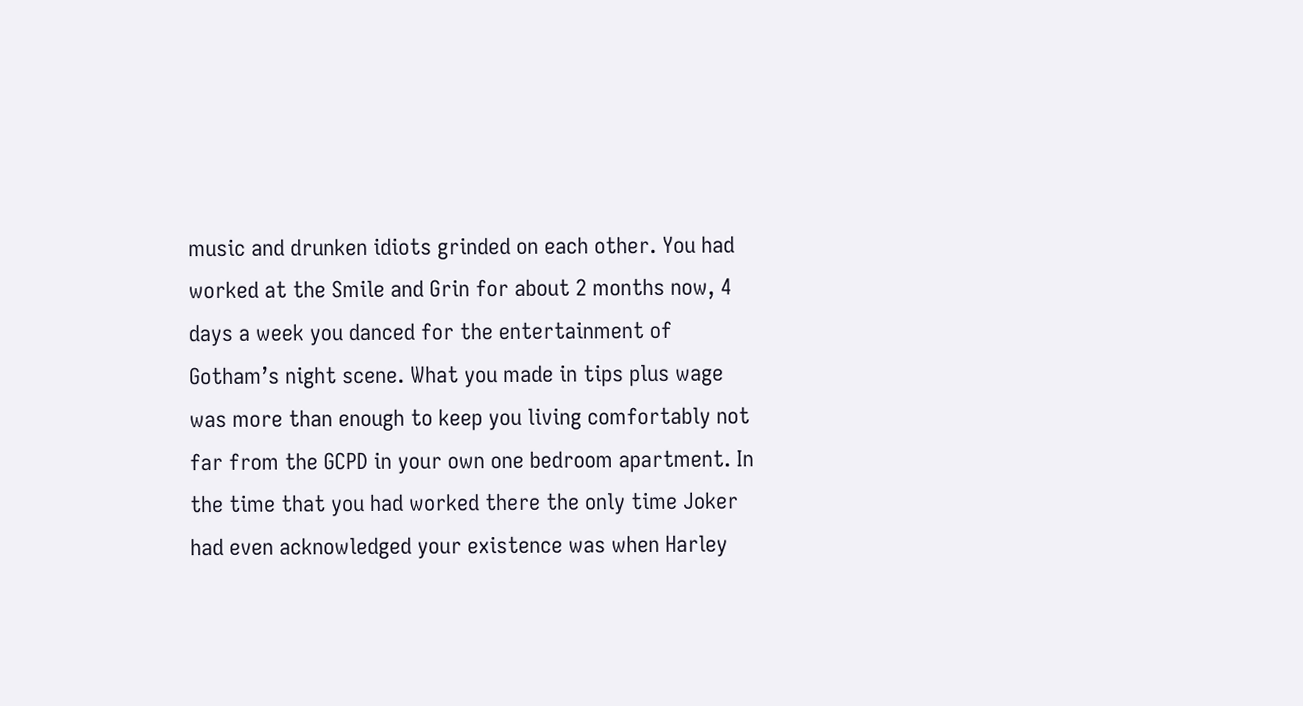music and drunken idiots grinded on each other. You had worked at the Smile and Grin for about 2 months now, 4 days a week you danced for the entertainment of Gotham’s night scene. What you made in tips plus wage was more than enough to keep you living comfortably not far from the GCPD in your own one bedroom apartment. In the time that you had worked there the only time Joker had even acknowledged your existence was when Harley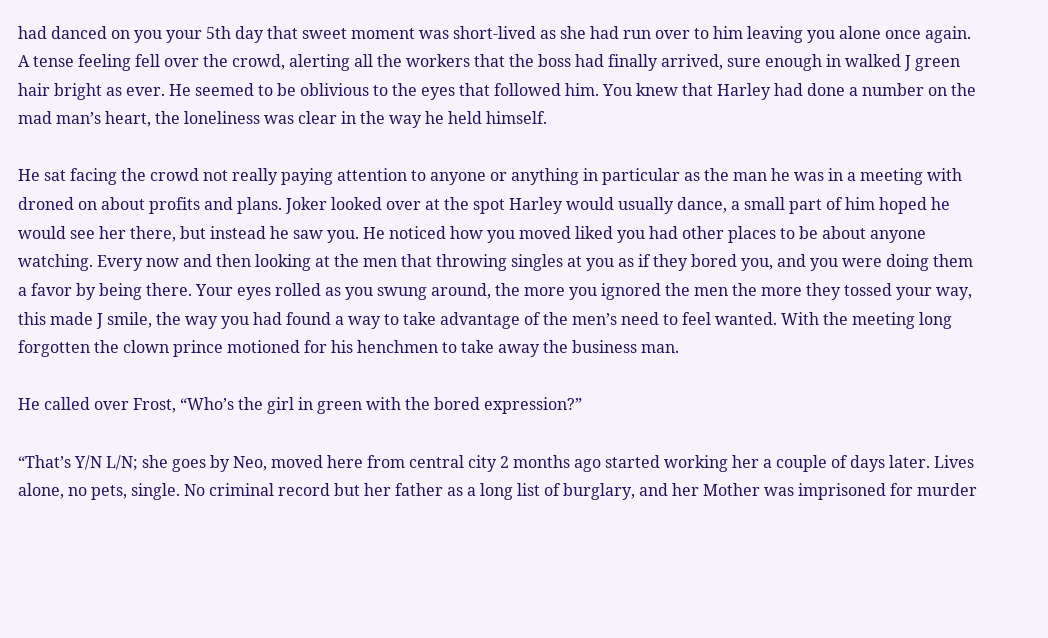had danced on you your 5th day that sweet moment was short-lived as she had run over to him leaving you alone once again. A tense feeling fell over the crowd, alerting all the workers that the boss had finally arrived, sure enough in walked J green hair bright as ever. He seemed to be oblivious to the eyes that followed him. You knew that Harley had done a number on the mad man’s heart, the loneliness was clear in the way he held himself.

He sat facing the crowd not really paying attention to anyone or anything in particular as the man he was in a meeting with droned on about profits and plans. Joker looked over at the spot Harley would usually dance, a small part of him hoped he would see her there, but instead he saw you. He noticed how you moved liked you had other places to be about anyone watching. Every now and then looking at the men that throwing singles at you as if they bored you, and you were doing them a favor by being there. Your eyes rolled as you swung around, the more you ignored the men the more they tossed your way, this made J smile, the way you had found a way to take advantage of the men’s need to feel wanted. With the meeting long forgotten the clown prince motioned for his henchmen to take away the business man.

He called over Frost, “Who’s the girl in green with the bored expression?”

“That’s Y/N L/N; she goes by Neo, moved here from central city 2 months ago started working her a couple of days later. Lives alone, no pets, single. No criminal record but her father as a long list of burglary, and her Mother was imprisoned for murder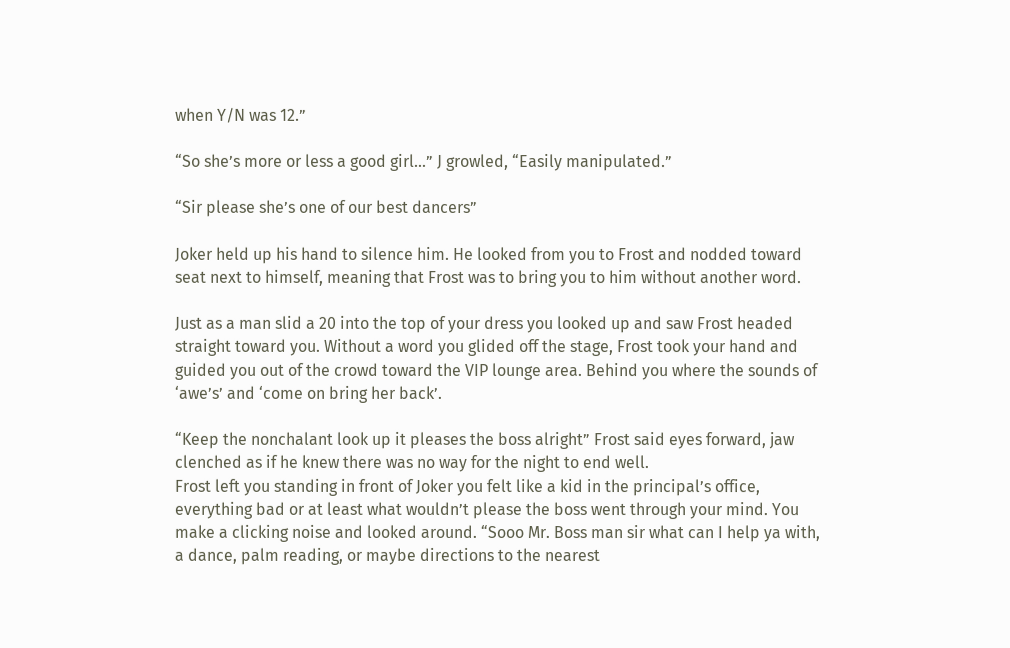when Y/N was 12.”

“So she’s more or less a good girl…” J growled, “Easily manipulated.”

“Sir please she’s one of our best dancers”

Joker held up his hand to silence him. He looked from you to Frost and nodded toward seat next to himself, meaning that Frost was to bring you to him without another word.

Just as a man slid a 20 into the top of your dress you looked up and saw Frost headed straight toward you. Without a word you glided off the stage, Frost took your hand and guided you out of the crowd toward the VIP lounge area. Behind you where the sounds of ‘awe’s’ and ‘come on bring her back’.

“Keep the nonchalant look up it pleases the boss alright” Frost said eyes forward, jaw clenched as if he knew there was no way for the night to end well.
Frost left you standing in front of Joker you felt like a kid in the principal’s office, everything bad or at least what wouldn’t please the boss went through your mind. You make a clicking noise and looked around. “Sooo Mr. Boss man sir what can I help ya with, a dance, palm reading, or maybe directions to the nearest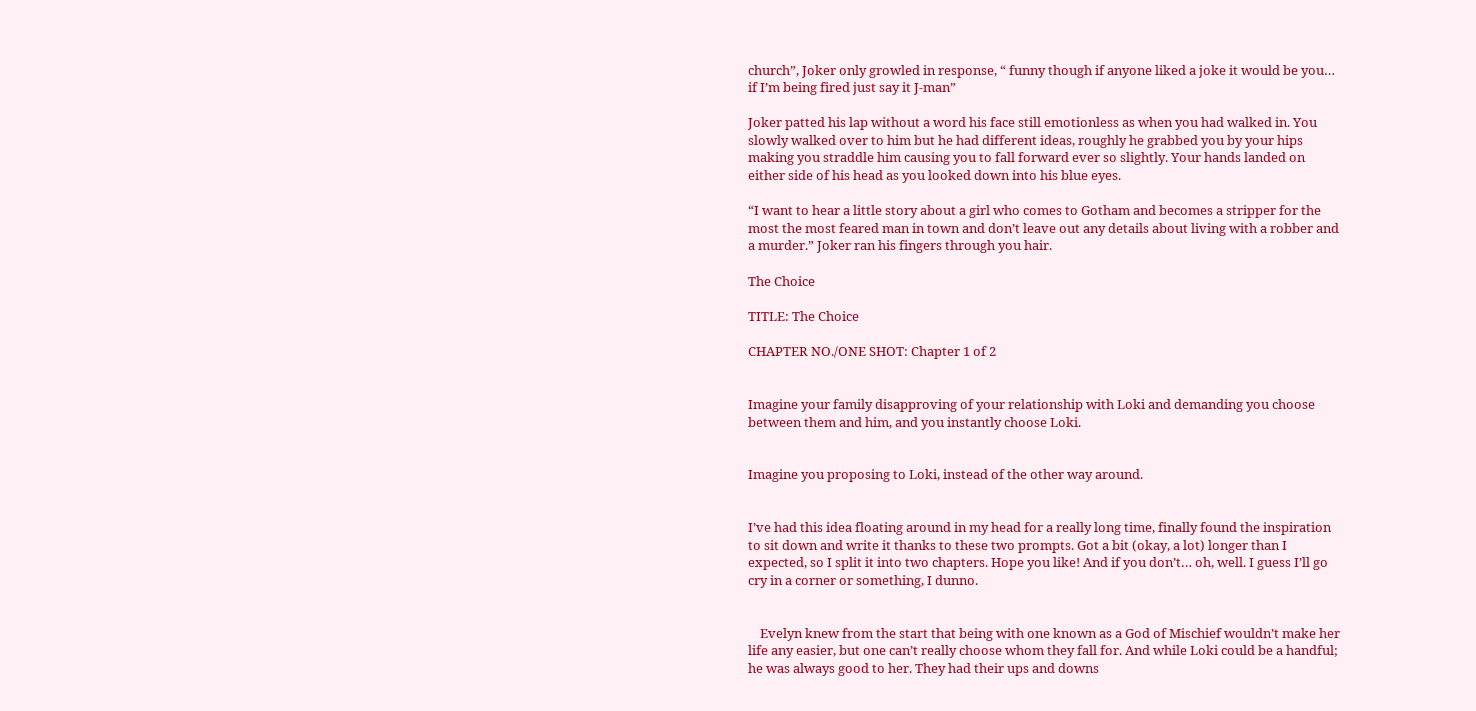church”, Joker only growled in response, “ funny though if anyone liked a joke it would be you… if I’m being fired just say it J-man”

Joker patted his lap without a word his face still emotionless as when you had walked in. You slowly walked over to him but he had different ideas, roughly he grabbed you by your hips making you straddle him causing you to fall forward ever so slightly. Your hands landed on either side of his head as you looked down into his blue eyes.

“I want to hear a little story about a girl who comes to Gotham and becomes a stripper for the most the most feared man in town and don’t leave out any details about living with a robber and a murder.” Joker ran his fingers through you hair.

The Choice

TITLE: The Choice

CHAPTER NO./ONE SHOT: Chapter 1 of 2


Imagine your family disapproving of your relationship with Loki and demanding you choose between them and him, and you instantly choose Loki.


Imagine you proposing to Loki, instead of the other way around.


I’ve had this idea floating around in my head for a really long time, finally found the inspiration to sit down and write it thanks to these two prompts. Got a bit (okay, a lot) longer than I expected, so I split it into two chapters. Hope you like! And if you don’t… oh, well. I guess I’ll go cry in a corner or something, I dunno.


    Evelyn knew from the start that being with one known as a God of Mischief wouldn’t make her life any easier, but one can’t really choose whom they fall for. And while Loki could be a handful; he was always good to her. They had their ups and downs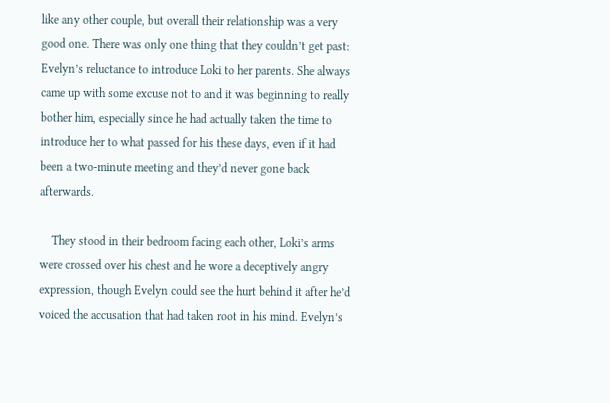like any other couple, but overall their relationship was a very good one. There was only one thing that they couldn’t get past: Evelyn’s reluctance to introduce Loki to her parents. She always came up with some excuse not to and it was beginning to really bother him, especially since he had actually taken the time to introduce her to what passed for his these days, even if it had been a two-minute meeting and they’d never gone back afterwards.

    They stood in their bedroom facing each other, Loki’s arms were crossed over his chest and he wore a deceptively angry expression, though Evelyn could see the hurt behind it after he’d voiced the accusation that had taken root in his mind. Evelyn’s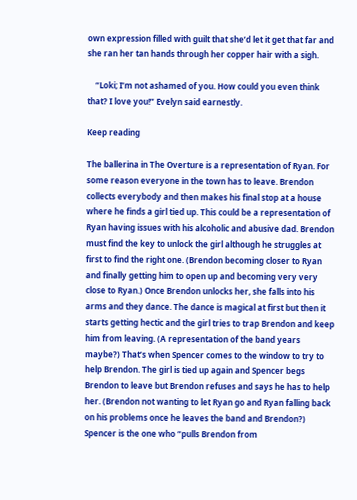own expression filled with guilt that she’d let it get that far and she ran her tan hands through her copper hair with a sigh.

    “Loki; I’m not ashamed of you. How could you even think that? I love you!” Evelyn said earnestly.

Keep reading

The ballerina in The Overture is a representation of Ryan. For some reason everyone in the town has to leave. Brendon collects everybody and then makes his final stop at a house where he finds a girl tied up. This could be a representation of Ryan having issues with his alcoholic and abusive dad. Brendon must find the key to unlock the girl although he struggles at first to find the right one. (Brendon becoming closer to Ryan and finally getting him to open up and becoming very very close to Ryan.) Once Brendon unlocks her, she falls into his arms and they dance. The dance is magical at first but then it starts getting hectic and the girl tries to trap Brendon and keep him from leaving. (A representation of the band years maybe?) That’s when Spencer comes to the window to try to help Brendon. The girl is tied up again and Spencer begs Brendon to leave but Brendon refuses and says he has to help her. (Brendon not wanting to let Ryan go and Ryan falling back on his problems once he leaves the band and Brendon?) Spencer is the one who “pulls Brendon from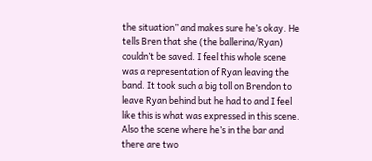the situation” and makes sure he’s okay. He tells Bren that she (the ballerina/Ryan) couldn’t be saved. I feel this whole scene was a representation of Ryan leaving the band. It took such a big toll on Brendon to leave Ryan behind but he had to and I feel like this is what was expressed in this scene. Also the scene where he’s in the bar and there are two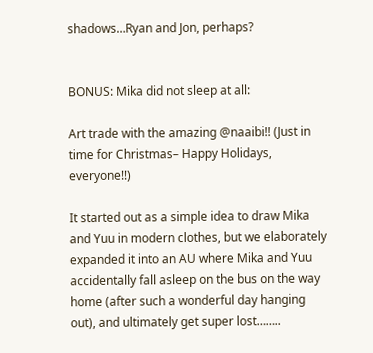shadows…Ryan and Jon, perhaps?


BONUS: Mika did not sleep at all:

Art trade with the amazing @naaibi!! (Just in time for Christmas– Happy Holidays, everyone!!)

It started out as a simple idea to draw Mika and Yuu in modern clothes, but we elaborately expanded it into an AU where Mika and Yuu accidentally fall asleep on the bus on the way home (after such a wonderful day hanging out), and ultimately get super lost……..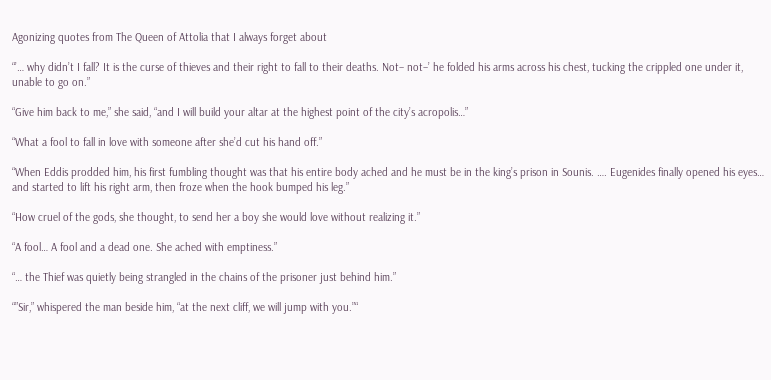Agonizing quotes from The Queen of Attolia that I always forget about

“’… why didn’t I fall? It is the curse of thieves and their right to fall to their deaths. Not– not–’ he folded his arms across his chest, tucking the crippled one under it, unable to go on.”

“Give him back to me,” she said, “and I will build your altar at the highest point of the city’s acropolis…”

“What a fool to fall in love with someone after she’d cut his hand off.”

“When Eddis prodded him, his first fumbling thought was that his entire body ached and he must be in the king’s prison in Sounis. …. Eugenides finally opened his eyes… and started to lift his right arm, then froze when the hook bumped his leg.”

“How cruel of the gods, she thought, to send her a boy she would love without realizing it.”

“A fool… A fool and a dead one. She ached with emptiness.”

“… the Thief was quietly being strangled in the chains of the prisoner just behind him.”

“”Sir,” whispered the man beside him, “at the next cliff, we will jump with you.”“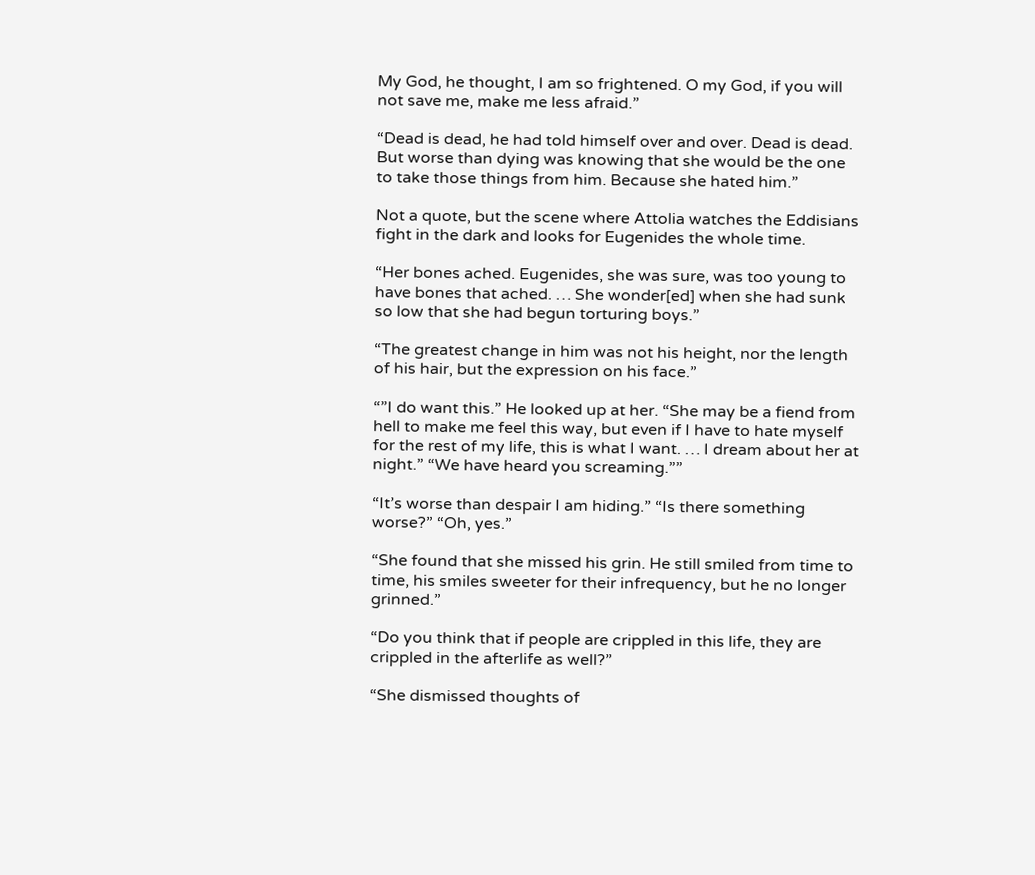My God, he thought, I am so frightened. O my God, if you will not save me, make me less afraid.”

“Dead is dead, he had told himself over and over. Dead is dead. But worse than dying was knowing that she would be the one to take those things from him. Because she hated him.”

Not a quote, but the scene where Attolia watches the Eddisians fight in the dark and looks for Eugenides the whole time.

“Her bones ached. Eugenides, she was sure, was too young to have bones that ached. … She wonder[ed] when she had sunk so low that she had begun torturing boys.”

“The greatest change in him was not his height, nor the length of his hair, but the expression on his face.”

“”I do want this.” He looked up at her. “She may be a fiend from hell to make me feel this way, but even if I have to hate myself for the rest of my life, this is what I want. … I dream about her at night.” “We have heard you screaming.””

“It’s worse than despair I am hiding.” “Is there something worse?” “Oh, yes.”

“She found that she missed his grin. He still smiled from time to time, his smiles sweeter for their infrequency, but he no longer grinned.”

“Do you think that if people are crippled in this life, they are crippled in the afterlife as well?”

“She dismissed thoughts of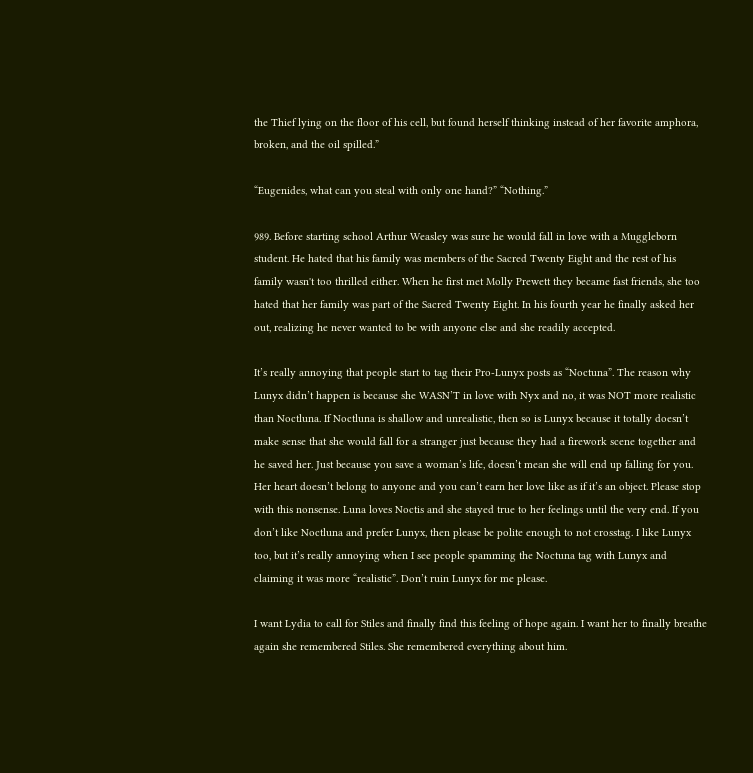the Thief lying on the floor of his cell, but found herself thinking instead of her favorite amphora, broken, and the oil spilled.”

“Eugenides, what can you steal with only one hand?” “Nothing.”

989. Before starting school Arthur Weasley was sure he would fall in love with a Muggleborn student. He hated that his family was members of the Sacred Twenty Eight and the rest of his family wasn't too thrilled either. When he first met Molly Prewett they became fast friends, she too hated that her family was part of the Sacred Twenty Eight. In his fourth year he finally asked her out, realizing he never wanted to be with anyone else and she readily accepted.

It’s really annoying that people start to tag their Pro-Lunyx posts as “Noctuna”. The reason why Lunyx didn’t happen is because she WASN’T in love with Nyx and no, it was NOT more realistic than Noctluna. If Noctluna is shallow and unrealistic, then so is Lunyx because it totally doesn’t make sense that she would fall for a stranger just because they had a firework scene together and he saved her. Just because you save a woman’s life, doesn’t mean she will end up falling for you. Her heart doesn’t belong to anyone and you can’t earn her love like as if it’s an object. Please stop with this nonsense. Luna loves Noctis and she stayed true to her feelings until the very end. If you don’t like Noctluna and prefer Lunyx, then please be polite enough to not crosstag. I like Lunyx too, but it’s really annoying when I see people spamming the Noctuna tag with Lunyx and claiming it was more “realistic”. Don’t ruin Lunyx for me please.

I want Lydia to call for Stiles and finally find this feeling of hope again. I want her to finally breathe again she remembered Stiles. She remembered everything about him.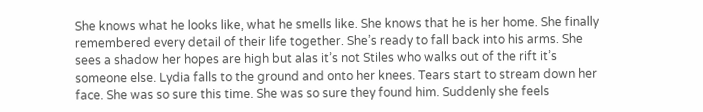She knows what he looks like, what he smells like. She knows that he is her home. She finally remembered every detail of their life together. She’s ready to fall back into his arms. She sees a shadow her hopes are high but alas it’s not Stiles who walks out of the rift it’s someone else. Lydia falls to the ground and onto her knees. Tears start to stream down her face. She was so sure this time. She was so sure they found him. Suddenly she feels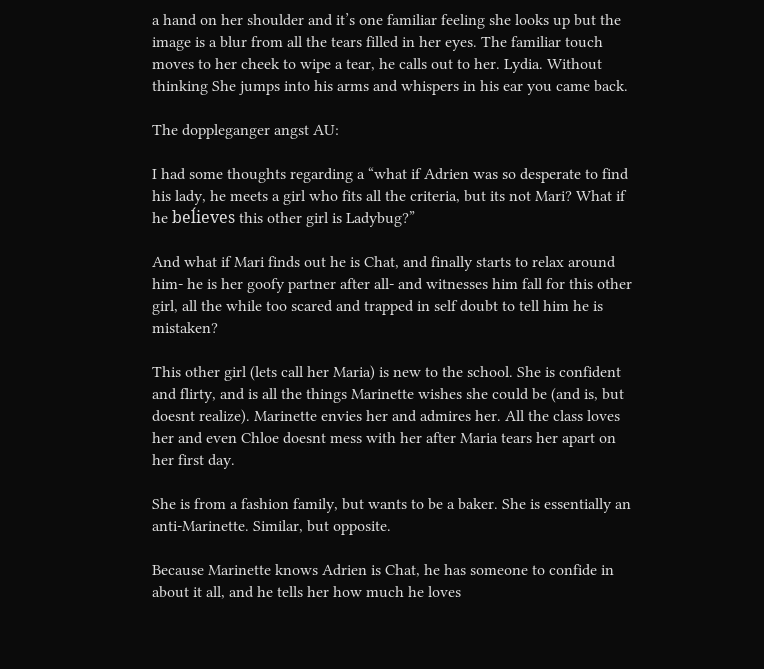a hand on her shoulder and it’s one familiar feeling she looks up but the image is a blur from all the tears filled in her eyes. The familiar touch moves to her cheek to wipe a tear, he calls out to her. Lydia. Without thinking She jumps into his arms and whispers in his ear you came back.

The doppleganger angst AU:

I had some thoughts regarding a “what if Adrien was so desperate to find his lady, he meets a girl who fits all the criteria, but its not Mari? What if he beĺieves this other girl is Ladybug?”

And what if Mari finds out he is Chat, and finally starts to relax around him- he is her goofy partner after all- and witnesses him fall for this other girl, all the while too scared and trapped in self doubt to tell him he is mistaken?

This other girl (lets call her Maria) is new to the school. She is confident and flirty, and is all the things Marinette wishes she could be (and is, but doesnt realize). Marinette envies her and admires her. All the class loves her and even Chloe doesnt mess with her after Maria tears her apart on her first day.

She is from a fashion family, but wants to be a baker. She is essentially an anti-Marinette. Similar, but opposite.

Because Marinette knows Adrien is Chat, he has someone to confide in about it all, and he tells her how much he loves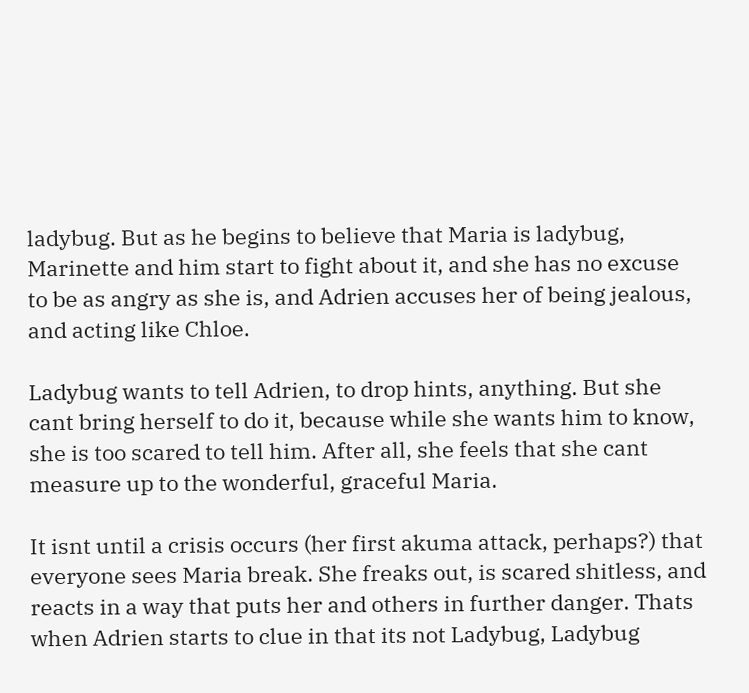ladybug. But as he begins to believe that Maria is ladybug, Marinette and him start to fight about it, and she has no excuse to be as angry as she is, and Adrien accuses her of being jealous, and acting like Chloe.

Ladybug wants to tell Adrien, to drop hints, anything. But she cant bring herself to do it, because while she wants him to know, she is too scared to tell him. After all, she feels that she cant measure up to the wonderful, graceful Maria.

It isnt until a crisis occurs (her first akuma attack, perhaps?) that everyone sees Maria break. She freaks out, is scared shitless, and reacts in a way that puts her and others in further danger. Thats when Adrien starts to clue in that its not Ladybug, Ladybug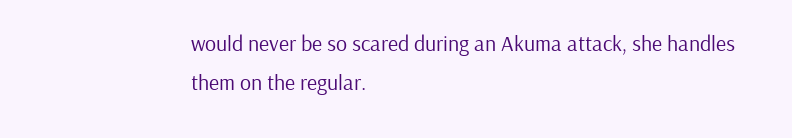would never be so scared during an Akuma attack, she handles them on the regular.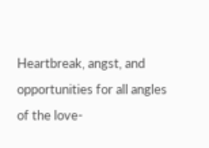Heartbreak, angst, and opportunities for all angles of the love-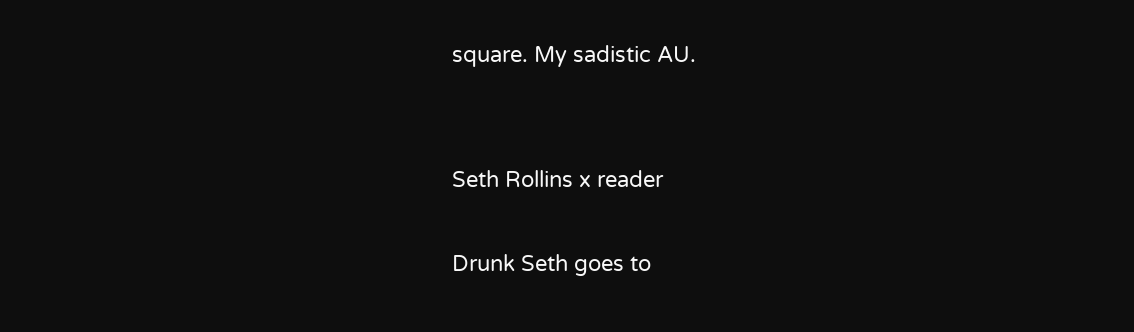square. My sadistic AU.


Seth Rollins x reader

Drunk Seth goes to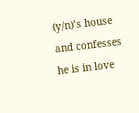(y/n)’s house and confesses he is in love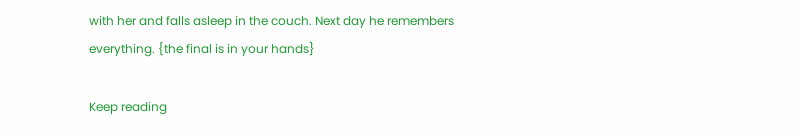with her and falls asleep in the couch. Next day he remembers everything. {the final is in your hands}

Keep reading